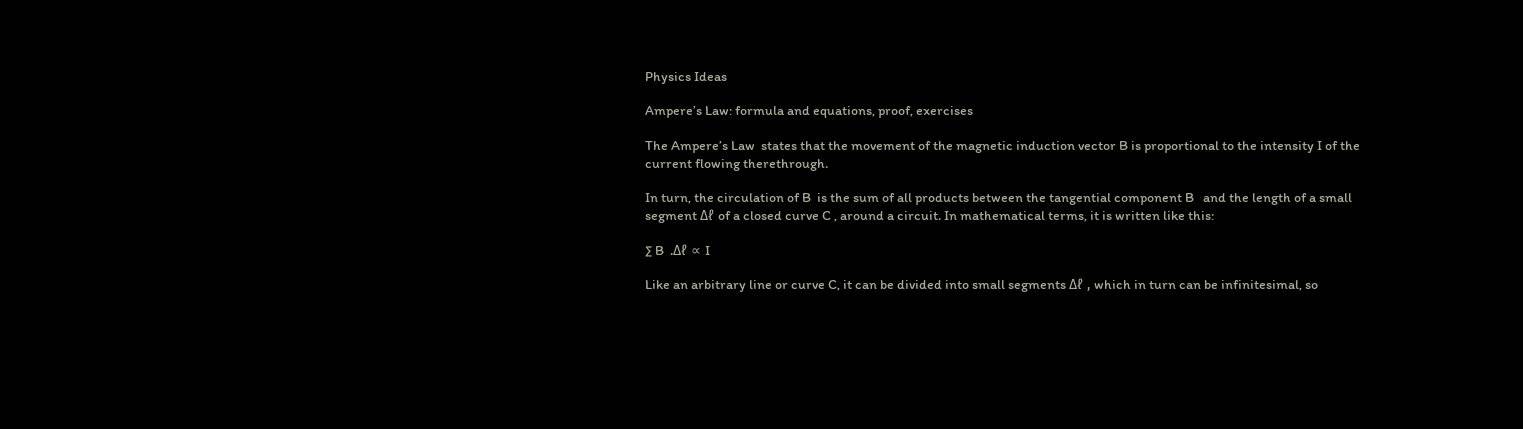Physics Ideas

Ampere’s Law: formula and equations, proof, exercises

The Ampere’s Law  states that the movement of the magnetic induction vector B is proportional to the intensity I of the current flowing therethrough.

In turn, the circulation of B  is the sum of all products between the tangential component B   and the length of a small segment Δℓ of a closed curve C , around a circuit. In mathematical terms, it is written like this:

∑ B  .Δℓ ∝ I

Like an arbitrary line or curve C, it can be divided into small segments Δℓ , which in turn can be infinitesimal, so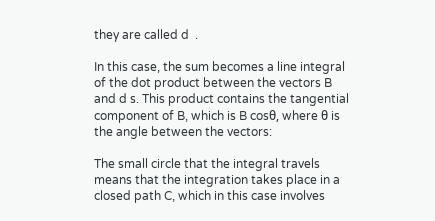they are called d  .

In this case, the sum becomes a line integral of the dot product between the vectors B and d s. This product contains the tangential component of B, which is B cosθ, where θ is the angle between the vectors:

The small circle that the integral travels means that the integration takes place in a closed path C, which in this case involves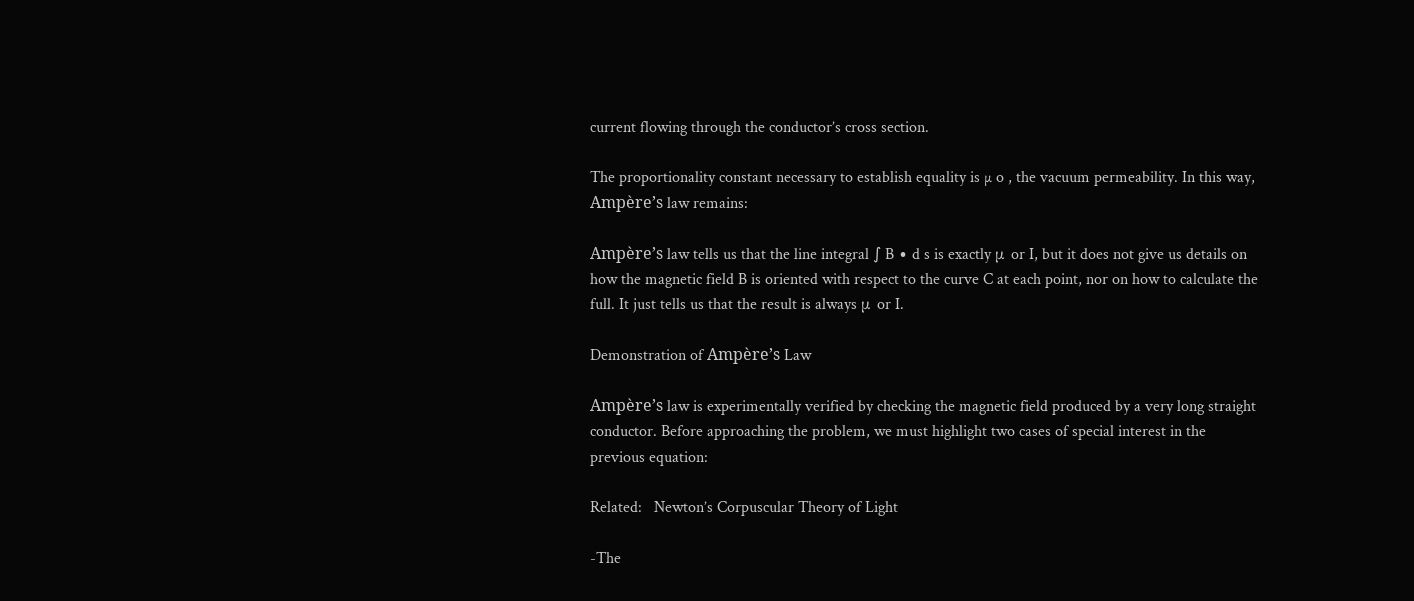current flowing through the conductor’s cross section.

The proportionality constant necessary to establish equality is µ o , the vacuum permeability. In this way, Ampère’s law remains:

Ampère’s law tells us that the line integral ∫ B ∙ d s is exactly μ or I, but it does not give us details on how the magnetic field B is oriented with respect to the curve C at each point, nor on how to calculate the full. It just tells us that the result is always μ or I.

Demonstration of Ampère’s Law

Ampère’s law is experimentally verified by checking the magnetic field produced by a very long straight conductor. Before approaching the problem, we must highlight two cases of special interest in the previous equation:

Related:   Newton’s Corpuscular Theory of Light

-The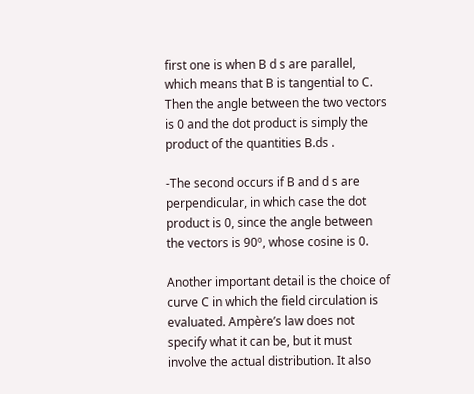first one is when B d s are parallel, which means that B is tangential to C. Then the angle between the two vectors is 0 and the dot product is simply the product of the quantities B.ds .

-The second occurs if B and d s are perpendicular, in which case the dot product is 0, since the angle between the vectors is 90º, whose cosine is 0.

Another important detail is the choice of curve C in which the field circulation is evaluated. Ampère’s law does not specify what it can be, but it must involve the actual distribution. It also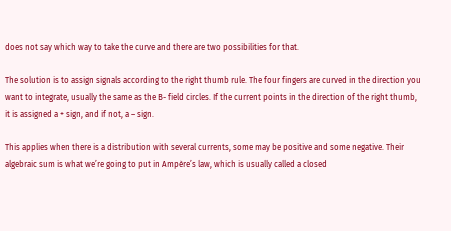does not say which way to take the curve and there are two possibilities for that.

The solution is to assign signals according to the right thumb rule. The four fingers are curved in the direction you want to integrate, usually the same as the B- field circles. If the current points in the direction of the right thumb, it is assigned a + sign, and if not, a – sign.

This applies when there is a distribution with several currents, some may be positive and some negative. Their algebraic sum is what we’re going to put in Ampère’s law, which is usually called a closed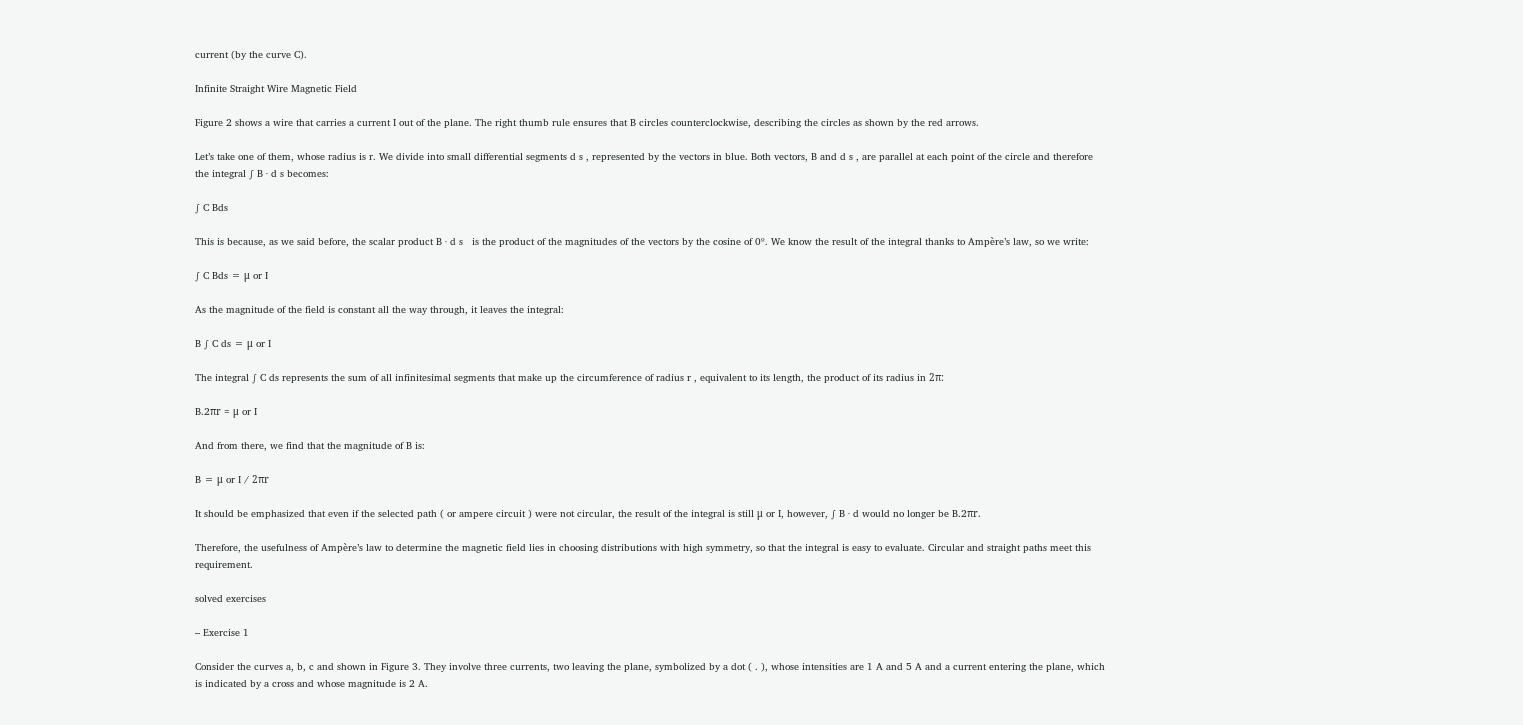current (by the curve C).

Infinite Straight Wire Magnetic Field

Figure 2 shows a wire that carries a current I out of the plane. The right thumb rule ensures that B circles counterclockwise, describing the circles as shown by the red arrows.

Let’s take one of them, whose radius is r. We divide into small differential segments d s , represented by the vectors in blue. Both vectors, B and d s , are parallel at each point of the circle and therefore the integral ∫ B ∙ d s becomes:

∫ C Bds

This is because, as we said before, the scalar product B ∙ d s   is the product of the magnitudes of the vectors by the cosine of 0º. We know the result of the integral thanks to Ampère’s law, so we write:

∫ C Bds = μ or I

As the magnitude of the field is constant all the way through, it leaves the integral:

B ∫ C ds = μ or I

The integral ∫ C ds represents the sum of all infinitesimal segments that make up the circumference of radius r , equivalent to its length, the product of its radius in 2π:

B.2πr = μ or I

And from there, we find that the magnitude of B is:

B = μ or I / 2πr

It should be emphasized that even if the selected path ( or ampere circuit ) were not circular, the result of the integral is still μ or I, however, ∫ B ∙ d would no longer be B.2πr.

Therefore, the usefulness of Ampère’s law to determine the magnetic field lies in choosing distributions with high symmetry, so that the integral is easy to evaluate. Circular and straight paths meet this requirement.

solved exercises

– Exercise 1

Consider the curves a, b, c and shown in Figure 3. They involve three currents, two leaving the plane, symbolized by a dot ( . ), whose intensities are 1 A and 5 A and a current entering the plane, which is indicated by a cross and whose magnitude is 2 A.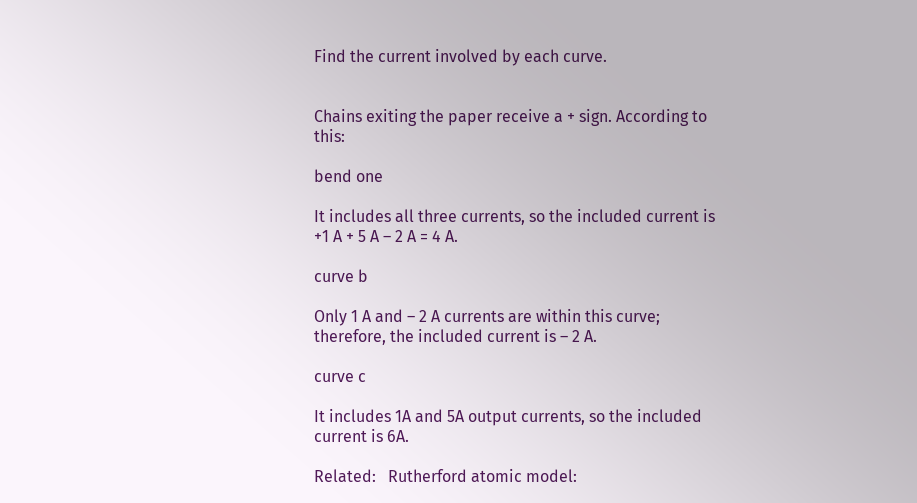Find the current involved by each curve.


Chains exiting the paper receive a + sign. According to this:

bend one

It includes all three currents, so the included current is +1 A + 5 A – 2 A = 4 A.

curve b

Only 1 A and – 2 A currents are within this curve; therefore, the included current is – 2 A.

curve c

It includes 1A and 5A output currents, so the included current is 6A.

Related:   Rutherford atomic model: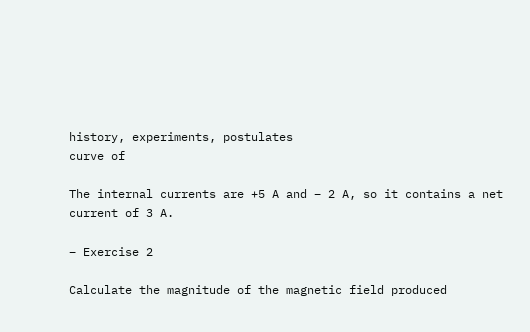history, experiments, postulates
curve of

The internal currents are +5 A and – 2 A, so it contains a net current of 3 A.

– Exercise 2

Calculate the magnitude of the magnetic field produced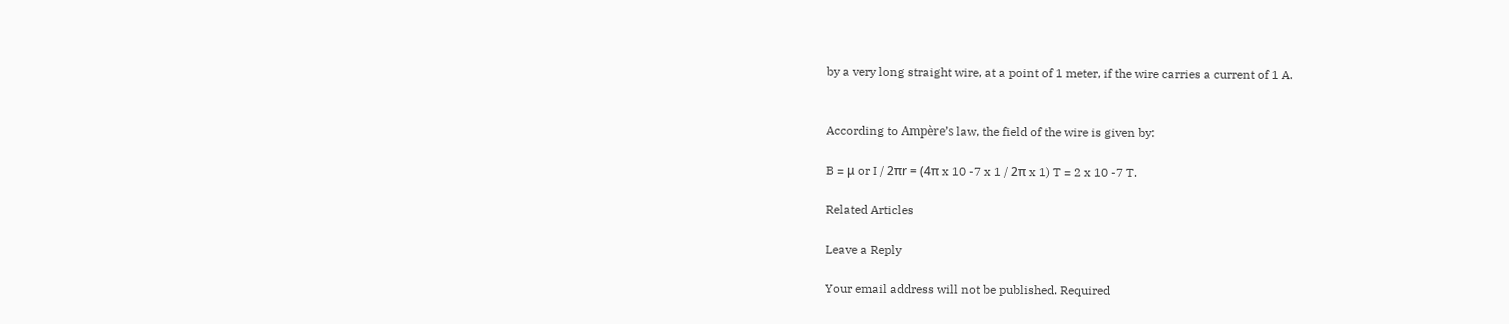by a very long straight wire, at a point of 1 meter, if the wire carries a current of 1 A.


According to Ampère’s law, the field of the wire is given by:

B = μ or I / 2πr = (4π x 10 -7 x 1 / 2π x 1) T = 2 x 10 -7 T.

Related Articles

Leave a Reply

Your email address will not be published. Required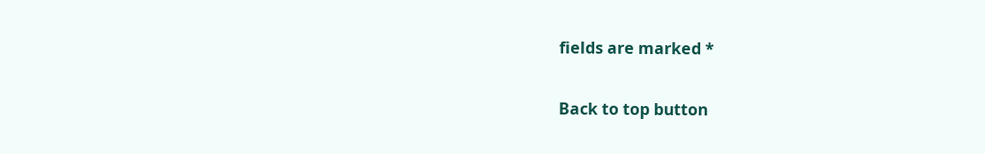fields are marked *

Back to top button